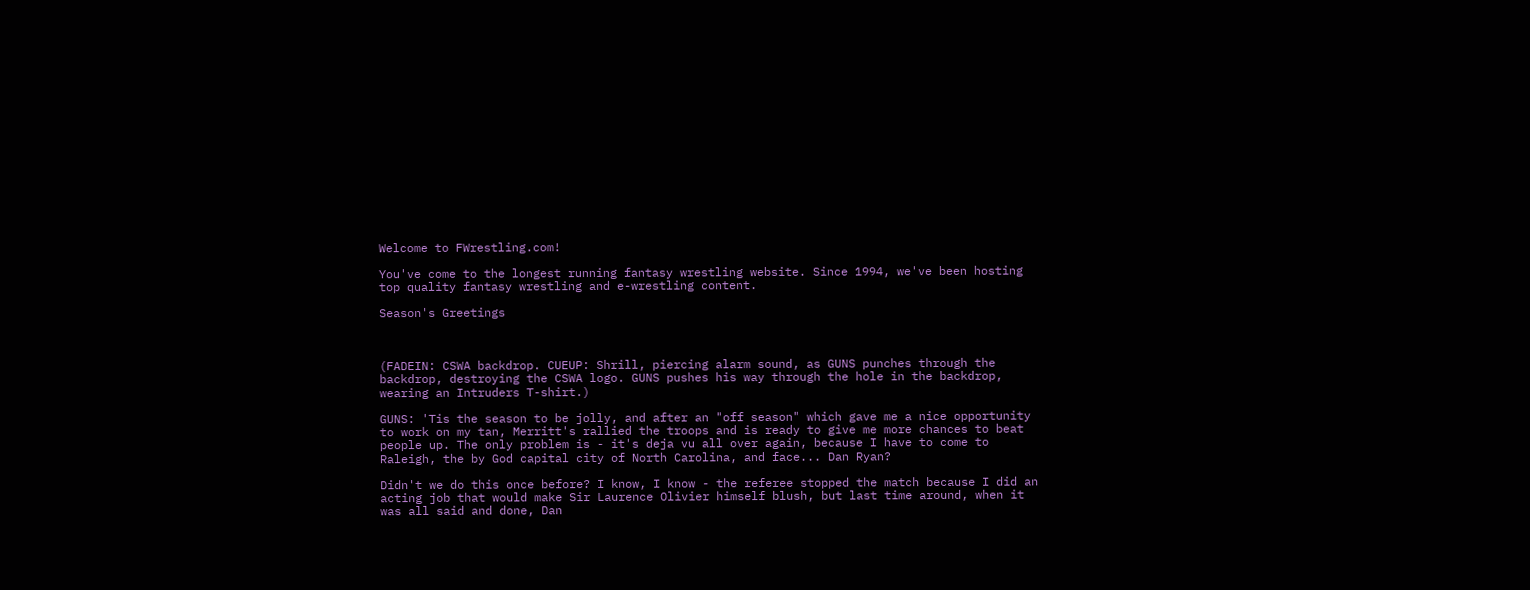Welcome to FWrestling.com!

You've come to the longest running fantasy wrestling website. Since 1994, we've been hosting top quality fantasy wrestling and e-wrestling content.

Season's Greetings



(FADEIN: CSWA backdrop. CUEUP: Shrill, piercing alarm sound, as GUNS punches through the backdrop, destroying the CSWA logo. GUNS pushes his way through the hole in the backdrop, wearing an Intruders T-shirt.)

GUNS: 'Tis the season to be jolly, and after an "off season" which gave me a nice opportunity to work on my tan, Merritt's rallied the troops and is ready to give me more chances to beat people up. The only problem is - it's deja vu all over again, because I have to come to Raleigh, the by God capital city of North Carolina, and face... Dan Ryan?

Didn't we do this once before? I know, I know - the referee stopped the match because I did an acting job that would make Sir Laurence Olivier himself blush, but last time around, when it was all said and done, Dan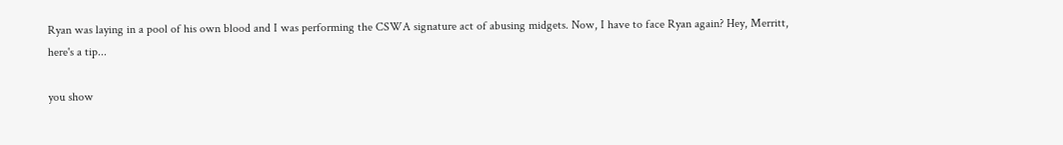Ryan was laying in a pool of his own blood and I was performing the CSWA signature act of abusing midgets. Now, I have to face Ryan again? Hey, Merritt, here's a tip...

you show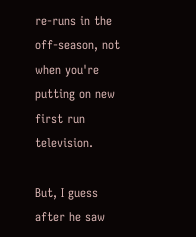re-runs in the off-season, not when you're putting on new first run television.

But, I guess after he saw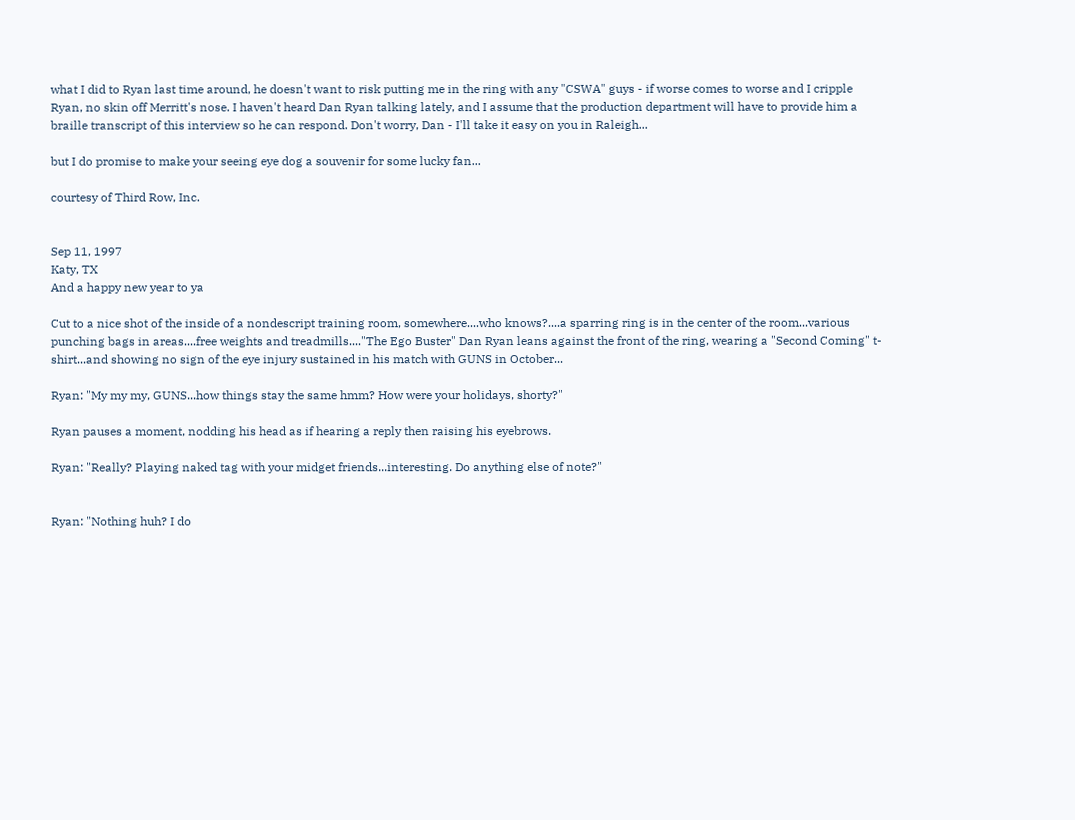what I did to Ryan last time around, he doesn't want to risk putting me in the ring with any "CSWA" guys - if worse comes to worse and I cripple Ryan, no skin off Merritt's nose. I haven't heard Dan Ryan talking lately, and I assume that the production department will have to provide him a braille transcript of this interview so he can respond. Don't worry, Dan - I'll take it easy on you in Raleigh...

but I do promise to make your seeing eye dog a souvenir for some lucky fan...

courtesy of Third Row, Inc.


Sep 11, 1997
Katy, TX
And a happy new year to ya

Cut to a nice shot of the inside of a nondescript training room, somewhere....who knows?....a sparring ring is in the center of the room...various punching bags in areas....free weights and treadmills...."The Ego Buster" Dan Ryan leans against the front of the ring, wearing a "Second Coming" t-shirt...and showing no sign of the eye injury sustained in his match with GUNS in October...

Ryan: "My my my, GUNS...how things stay the same hmm? How were your holidays, shorty?"

Ryan pauses a moment, nodding his head as if hearing a reply then raising his eyebrows.

Ryan: "Really? Playing naked tag with your midget friends...interesting. Do anything else of note?"


Ryan: "Nothing huh? I do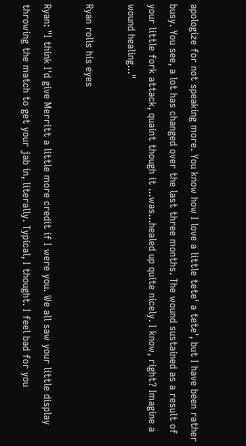apologize for not speaking more. You know how I love a little tete' a tete', but I have been rather busy. You see, a lot has changed over the last three months. The wound sustained as a result of your little fork attack, quaint though it ...was...healed up quite nicely. I know, right? Imagine a wound healing..."

Ryan rolls his eyes

Ryan: "I think I'd give Merritt a little more credit if I were you. We all saw your little display throwing the match to get your jab in, literally. Typical, I thought. I feel bad for you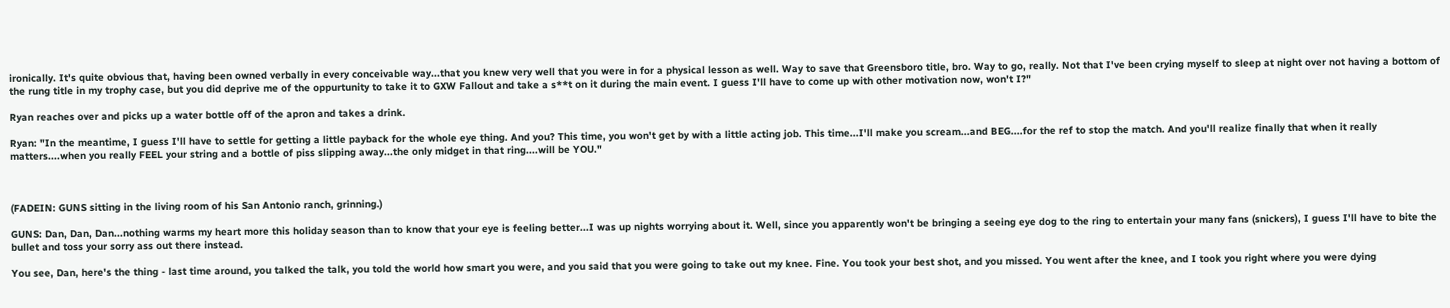ironically. It's quite obvious that, having been owned verbally in every conceivable way...that you knew very well that you were in for a physical lesson as well. Way to save that Greensboro title, bro. Way to go, really. Not that I've been crying myself to sleep at night over not having a bottom of the rung title in my trophy case, but you did deprive me of the oppurtunity to take it to GXW Fallout and take a s**t on it during the main event. I guess I'll have to come up with other motivation now, won't I?"

Ryan reaches over and picks up a water bottle off of the apron and takes a drink.

Ryan: "In the meantime, I guess I'll have to settle for getting a little payback for the whole eye thing. And you? This time, you won't get by with a little acting job. This time...I'll make you scream...and BEG....for the ref to stop the match. And you'll realize finally that when it really matters....when you really FEEL your string and a bottle of piss slipping away...the only midget in that ring....will be YOU."



(FADEIN: GUNS sitting in the living room of his San Antonio ranch, grinning.)

GUNS: Dan, Dan, Dan...nothing warms my heart more this holiday season than to know that your eye is feeling better...I was up nights worrying about it. Well, since you apparently won't be bringing a seeing eye dog to the ring to entertain your many fans (snickers), I guess I'll have to bite the bullet and toss your sorry ass out there instead.

You see, Dan, here's the thing - last time around, you talked the talk, you told the world how smart you were, and you said that you were going to take out my knee. Fine. You took your best shot, and you missed. You went after the knee, and I took you right where you were dying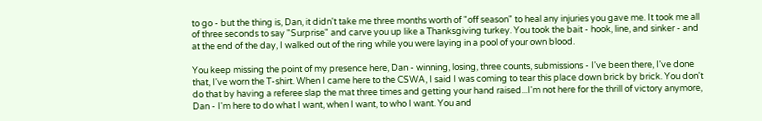to go - but the thing is, Dan, it didn't take me three months worth of "off season" to heal any injuries you gave me. It took me all of three seconds to say "Surprise" and carve you up like a Thanksgiving turkey. You took the bait - hook, line, and sinker - and at the end of the day, I walked out of the ring while you were laying in a pool of your own blood.

You keep missing the point of my presence here, Dan - winning, losing, three counts, submissions - I've been there, I've done that, I've worn the T-shirt. When I came here to the CSWA, I said I was coming to tear this place down brick by brick. You don't do that by having a referee slap the mat three times and getting your hand raised...I'm not here for the thrill of victory anymore, Dan - I'm here to do what I want, when I want, to who I want. You and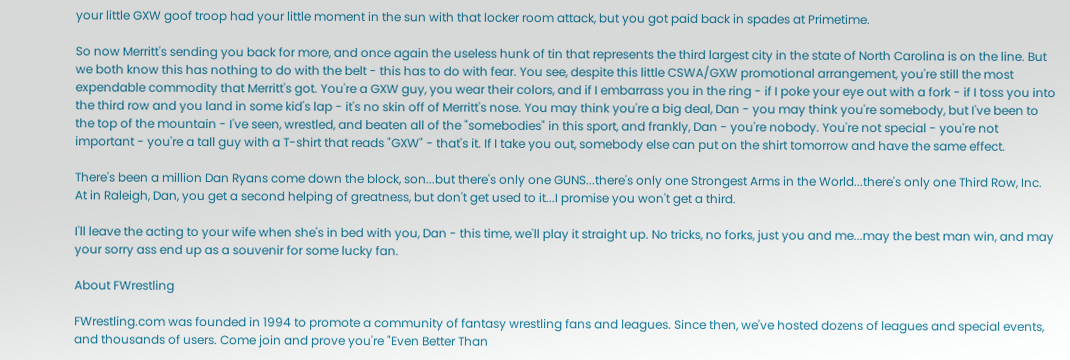your little GXW goof troop had your little moment in the sun with that locker room attack, but you got paid back in spades at Primetime.

So now Merritt's sending you back for more, and once again the useless hunk of tin that represents the third largest city in the state of North Carolina is on the line. But we both know this has nothing to do with the belt - this has to do with fear. You see, despite this little CSWA/GXW promotional arrangement, you're still the most expendable commodity that Merritt's got. You're a GXW guy, you wear their colors, and if I embarrass you in the ring - if I poke your eye out with a fork - if I toss you into the third row and you land in some kid's lap - it's no skin off of Merritt's nose. You may think you're a big deal, Dan - you may think you're somebody, but I've been to the top of the mountain - I've seen, wrestled, and beaten all of the "somebodies" in this sport, and frankly, Dan - you're nobody. You're not special - you're not important - you're a tall guy with a T-shirt that reads "GXW" - that's it. If I take you out, somebody else can put on the shirt tomorrow and have the same effect.

There's been a million Dan Ryans come down the block, son...but there's only one GUNS...there's only one Strongest Arms in the World...there's only one Third Row, Inc. At in Raleigh, Dan, you get a second helping of greatness, but don't get used to it...I promise you won't get a third.

I'll leave the acting to your wife when she's in bed with you, Dan - this time, we'll play it straight up. No tricks, no forks, just you and me...may the best man win, and may your sorry ass end up as a souvenir for some lucky fan.

About FWrestling

FWrestling.com was founded in 1994 to promote a community of fantasy wrestling fans and leagues. Since then, we've hosted dozens of leagues and special events, and thousands of users. Come join and prove you're "Even Better Than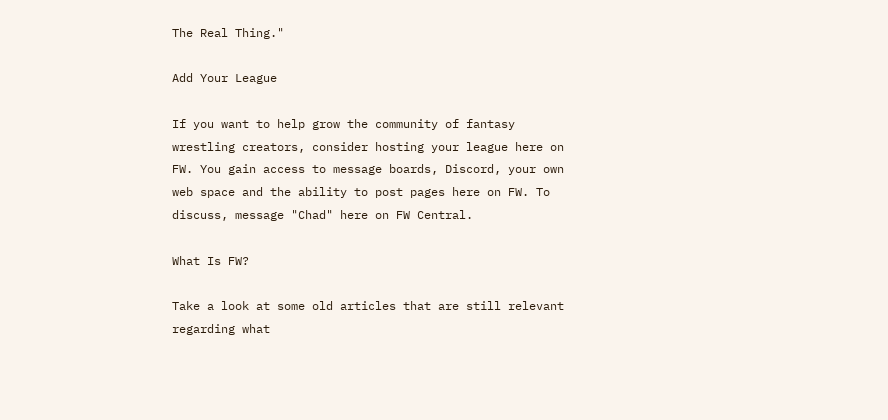The Real Thing."

Add Your League

If you want to help grow the community of fantasy wrestling creators, consider hosting your league here on FW. You gain access to message boards, Discord, your own web space and the ability to post pages here on FW. To discuss, message "Chad" here on FW Central.

What Is FW?

Take a look at some old articles that are still relevant regarding what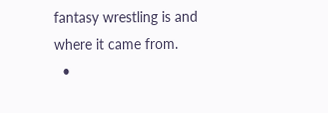fantasy wrestling is and where it came from.
  •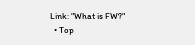Link: "What is FW?"
  • Top